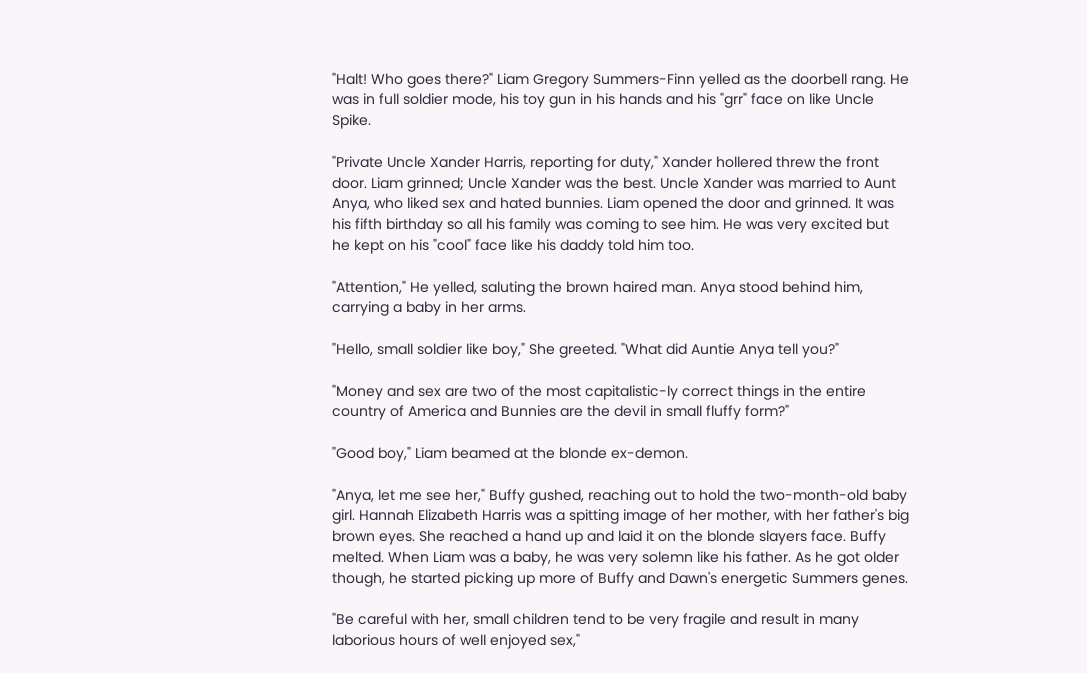"Halt! Who goes there?" Liam Gregory Summers-Finn yelled as the doorbell rang. He was in full soldier mode, his toy gun in his hands and his "grr" face on like Uncle Spike.

"Private Uncle Xander Harris, reporting for duty," Xander hollered threw the front door. Liam grinned; Uncle Xander was the best. Uncle Xander was married to Aunt Anya, who liked sex and hated bunnies. Liam opened the door and grinned. It was his fifth birthday so all his family was coming to see him. He was very excited but he kept on his "cool" face like his daddy told him too.

"Attention," He yelled, saluting the brown haired man. Anya stood behind him, carrying a baby in her arms.

"Hello, small soldier like boy," She greeted. "What did Auntie Anya tell you?"

"Money and sex are two of the most capitalistic-ly correct things in the entire country of America and Bunnies are the devil in small fluffy form?"

"Good boy," Liam beamed at the blonde ex-demon.

"Anya, let me see her," Buffy gushed, reaching out to hold the two-month-old baby girl. Hannah Elizabeth Harris was a spitting image of her mother, with her father's big brown eyes. She reached a hand up and laid it on the blonde slayers face. Buffy melted. When Liam was a baby, he was very solemn like his father. As he got older though, he started picking up more of Buffy and Dawn's energetic Summers genes.

"Be careful with her, small children tend to be very fragile and result in many laborious hours of well enjoyed sex,"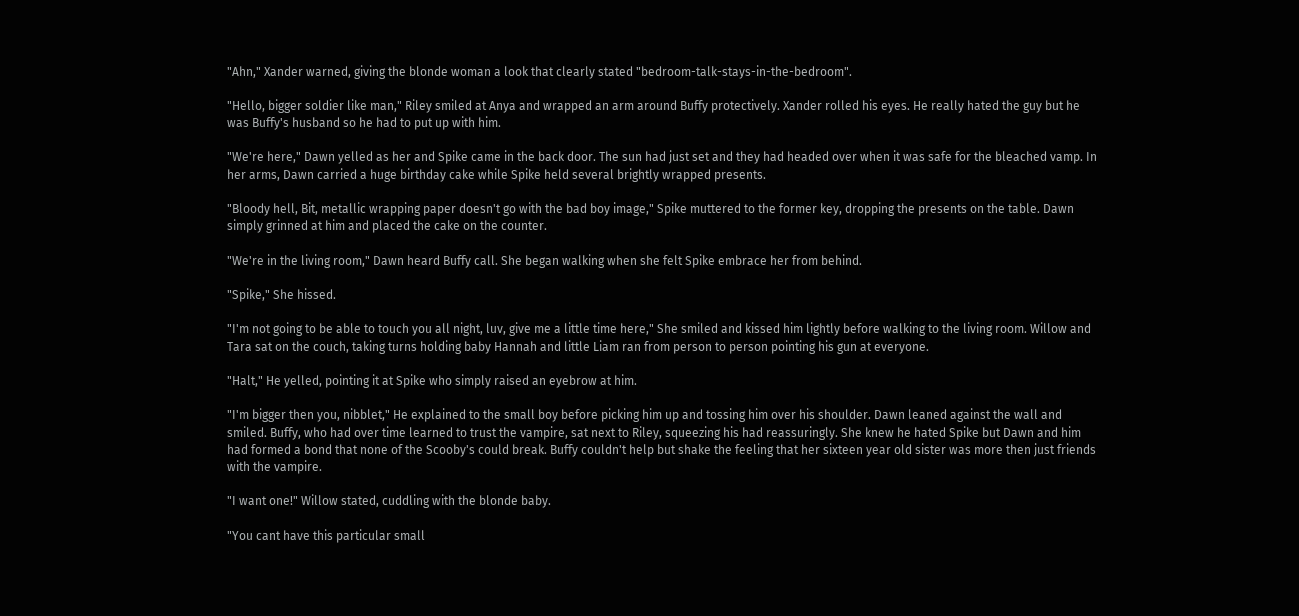"Ahn," Xander warned, giving the blonde woman a look that clearly stated "bedroom-talk-stays-in-the-bedroom".

"Hello, bigger soldier like man," Riley smiled at Anya and wrapped an arm around Buffy protectively. Xander rolled his eyes. He really hated the guy but he was Buffy's husband so he had to put up with him.

"We're here," Dawn yelled as her and Spike came in the back door. The sun had just set and they had headed over when it was safe for the bleached vamp. In her arms, Dawn carried a huge birthday cake while Spike held several brightly wrapped presents.

"Bloody hell, Bit, metallic wrapping paper doesn't go with the bad boy image," Spike muttered to the former key, dropping the presents on the table. Dawn simply grinned at him and placed the cake on the counter.

"We're in the living room," Dawn heard Buffy call. She began walking when she felt Spike embrace her from behind.

"Spike," She hissed.

"I'm not going to be able to touch you all night, luv, give me a little time here," She smiled and kissed him lightly before walking to the living room. Willow and Tara sat on the couch, taking turns holding baby Hannah and little Liam ran from person to person pointing his gun at everyone.

"Halt," He yelled, pointing it at Spike who simply raised an eyebrow at him.

"I'm bigger then you, nibblet," He explained to the small boy before picking him up and tossing him over his shoulder. Dawn leaned against the wall and smiled. Buffy, who had over time learned to trust the vampire, sat next to Riley, squeezing his had reassuringly. She knew he hated Spike but Dawn and him had formed a bond that none of the Scooby's could break. Buffy couldn't help but shake the feeling that her sixteen year old sister was more then just friends with the vampire.

"I want one!" Willow stated, cuddling with the blonde baby.

"You cant have this particular small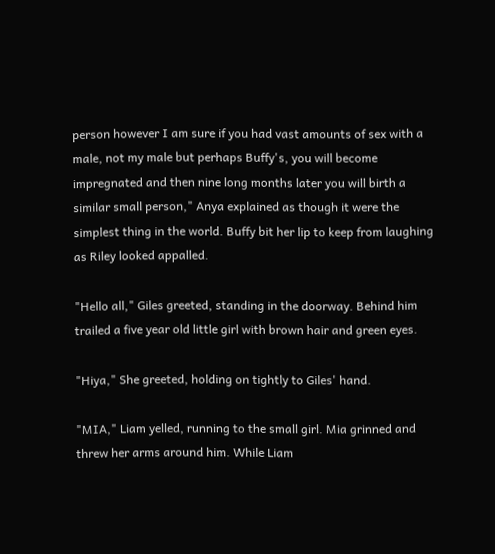person however I am sure if you had vast amounts of sex with a male, not my male but perhaps Buffy's, you will become impregnated and then nine long months later you will birth a similar small person," Anya explained as though it were the simplest thing in the world. Buffy bit her lip to keep from laughing as Riley looked appalled.

"Hello all," Giles greeted, standing in the doorway. Behind him trailed a five year old little girl with brown hair and green eyes.

"Hiya," She greeted, holding on tightly to Giles' hand.

"MIA," Liam yelled, running to the small girl. Mia grinned and threw her arms around him. While Liam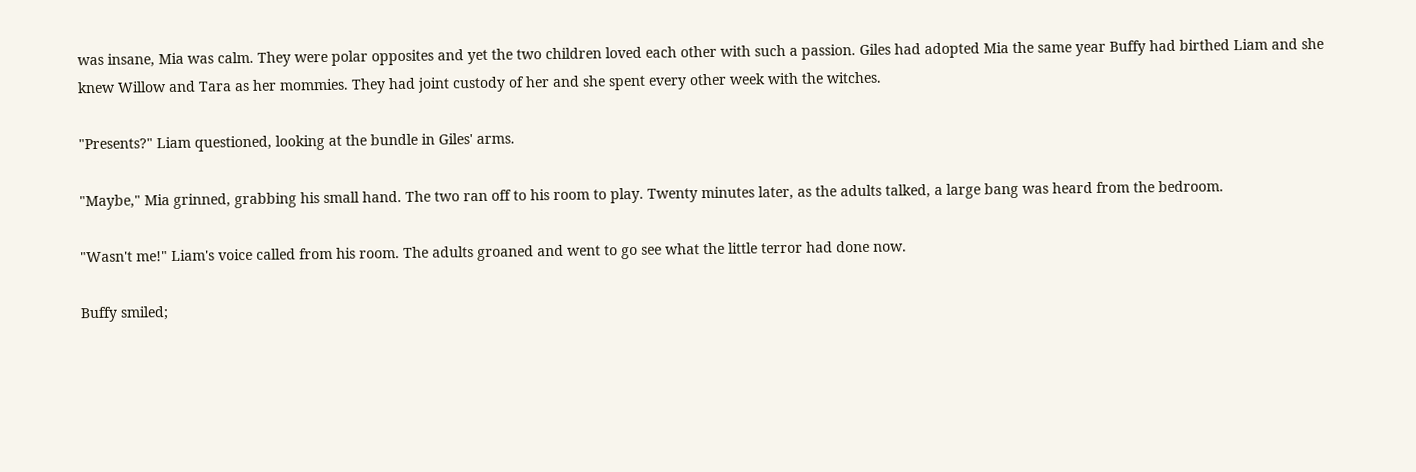was insane, Mia was calm. They were polar opposites and yet the two children loved each other with such a passion. Giles had adopted Mia the same year Buffy had birthed Liam and she knew Willow and Tara as her mommies. They had joint custody of her and she spent every other week with the witches.

"Presents?" Liam questioned, looking at the bundle in Giles' arms.

"Maybe," Mia grinned, grabbing his small hand. The two ran off to his room to play. Twenty minutes later, as the adults talked, a large bang was heard from the bedroom.

"Wasn't me!" Liam's voice called from his room. The adults groaned and went to go see what the little terror had done now.

Buffy smiled;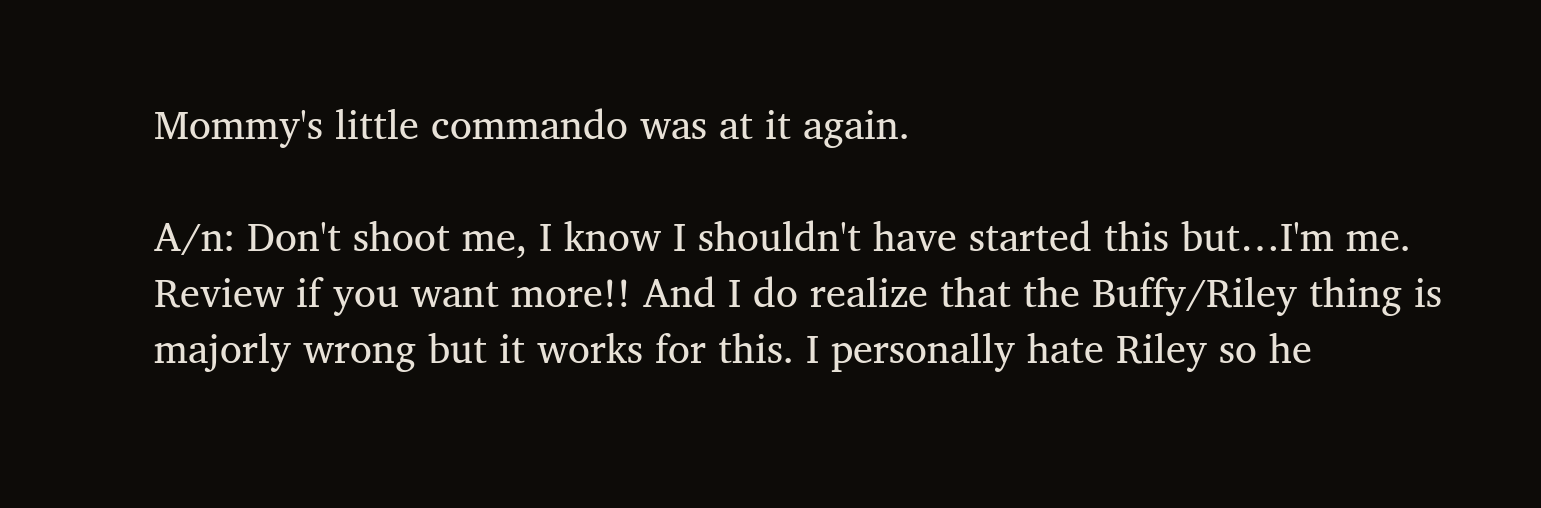Mommy's little commando was at it again.

A/n: Don't shoot me, I know I shouldn't have started this but…I'm me. Review if you want more!! And I do realize that the Buffy/Riley thing is majorly wrong but it works for this. I personally hate Riley so he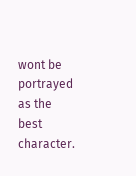wont be portrayed as the best character.